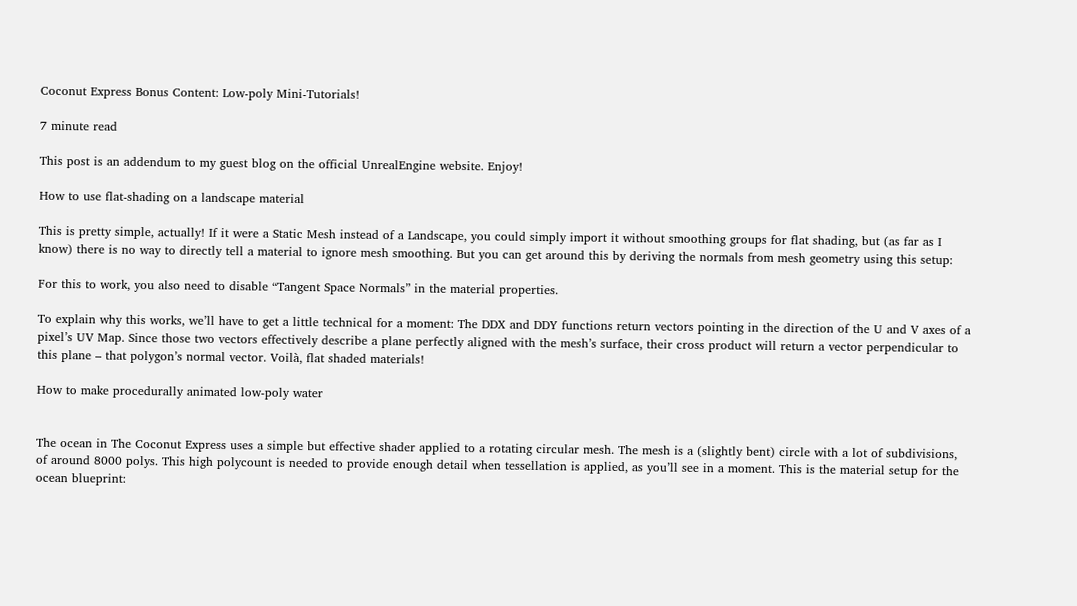Coconut Express Bonus Content: Low-poly Mini-Tutorials!

7 minute read

This post is an addendum to my guest blog on the official UnrealEngine website. Enjoy!

How to use flat-shading on a landscape material

This is pretty simple, actually! If it were a Static Mesh instead of a Landscape, you could simply import it without smoothing groups for flat shading, but (as far as I know) there is no way to directly tell a material to ignore mesh smoothing. But you can get around this by deriving the normals from mesh geometry using this setup:

For this to work, you also need to disable “Tangent Space Normals” in the material properties.

To explain why this works, we’ll have to get a little technical for a moment: The DDX and DDY functions return vectors pointing in the direction of the U and V axes of a pixel’s UV Map. Since those two vectors effectively describe a plane perfectly aligned with the mesh’s surface, their cross product will return a vector perpendicular to this plane – that polygon’s normal vector. Voilà, flat shaded materials!

How to make procedurally animated low-poly water


The ocean in The Coconut Express uses a simple but effective shader applied to a rotating circular mesh. The mesh is a (slightly bent) circle with a lot of subdivisions, of around 8000 polys. This high polycount is needed to provide enough detail when tessellation is applied, as you’ll see in a moment. This is the material setup for the ocean blueprint: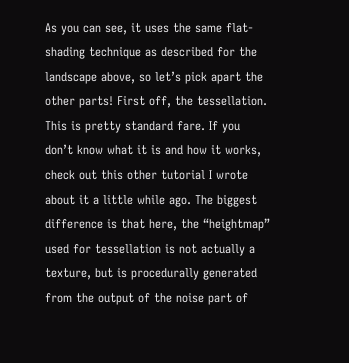As you can see, it uses the same flat-shading technique as described for the landscape above, so let’s pick apart the other parts! First off, the tessellation. This is pretty standard fare. If you don’t know what it is and how it works, check out this other tutorial I wrote about it a little while ago. The biggest difference is that here, the “heightmap” used for tessellation is not actually a texture, but is procedurally generated from the output of the noise part of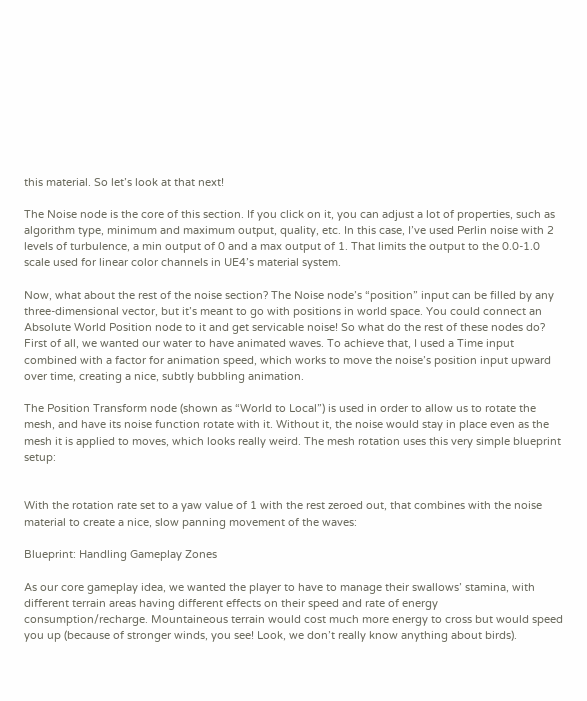this material. So let’s look at that next!

The Noise node is the core of this section. If you click on it, you can adjust a lot of properties, such as algorithm type, minimum and maximum output, quality, etc. In this case, I’ve used Perlin noise with 2 levels of turbulence, a min output of 0 and a max output of 1. That limits the output to the 0.0-1.0 scale used for linear color channels in UE4’s material system.

Now, what about the rest of the noise section? The Noise node’s “position” input can be filled by any three-dimensional vector, but it’s meant to go with positions in world space. You could connect an Absolute World Position node to it and get servicable noise! So what do the rest of these nodes do? First of all, we wanted our water to have animated waves. To achieve that, I used a Time input combined with a factor for animation speed, which works to move the noise’s position input upward over time, creating a nice, subtly bubbling animation.

The Position Transform node (shown as “World to Local”) is used in order to allow us to rotate the mesh, and have its noise function rotate with it. Without it, the noise would stay in place even as the mesh it is applied to moves, which looks really weird. The mesh rotation uses this very simple blueprint setup:


With the rotation rate set to a yaw value of 1 with the rest zeroed out, that combines with the noise material to create a nice, slow panning movement of the waves:

Blueprint: Handling Gameplay Zones

As our core gameplay idea, we wanted the player to have to manage their swallows’ stamina, with different terrain areas having different effects on their speed and rate of energy consumption/recharge. Mountaineous terrain would cost much more energy to cross but would speed you up (because of stronger winds, you see! Look, we don’t really know anything about birds).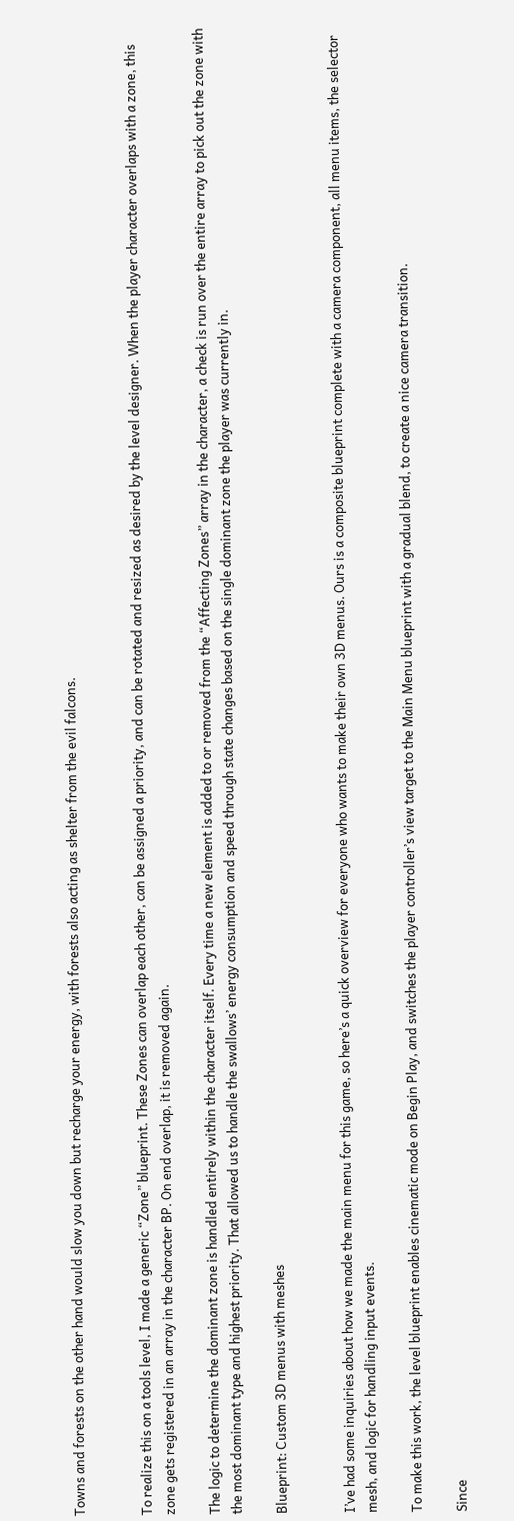Towns and forests on the other hand would slow you down but recharge your energy, with forests also acting as shelter from the evil falcons.


To realize this on a tools level, I made a generic “Zone” blueprint. These Zones can overlap each other, can be assigned a priority, and can be rotated and resized as desired by the level designer. When the player character overlaps with a zone, this zone gets registered in an array in the character BP. On end overlap, it is removed again.

The logic to determine the dominant zone is handled entirely within the character itself. Every time a new element is added to or removed from the “Affecting Zones” array in the character, a check is run over the entire array to pick out the zone with the most dominant type and highest priority. That allowed us to handle the swallows’ energy consumption and speed through state changes based on the single dominant zone the player was currently in.

Blueprint: Custom 3D menus with meshes


I’ve had some inquiries about how we made the main menu for this game, so here’s a quick overview for everyone who wants to make their own 3D menus. Ours is a composite blueprint complete with a camera component, all menu items, the selector mesh, and logic for handling input events.

To make this work, the level blueprint enables cinematic mode on Begin Play, and switches the player controller’s view target to the Main Menu blueprint with a gradual blend, to create a nice camera transition.

Since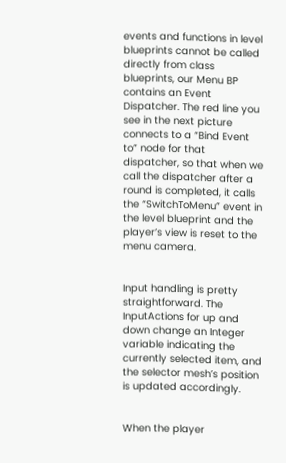events and functions in level blueprints cannot be called directly from class blueprints, our Menu BP contains an Event Dispatcher. The red line you see in the next picture connects to a “Bind Event to” node for that dispatcher, so that when we call the dispatcher after a round is completed, it calls the “SwitchToMenu” event in the level blueprint and the player’s view is reset to the menu camera.


Input handling is pretty straightforward. The InputActions for up and down change an Integer variable indicating the currently selected item, and the selector mesh’s position is updated accordingly.


When the player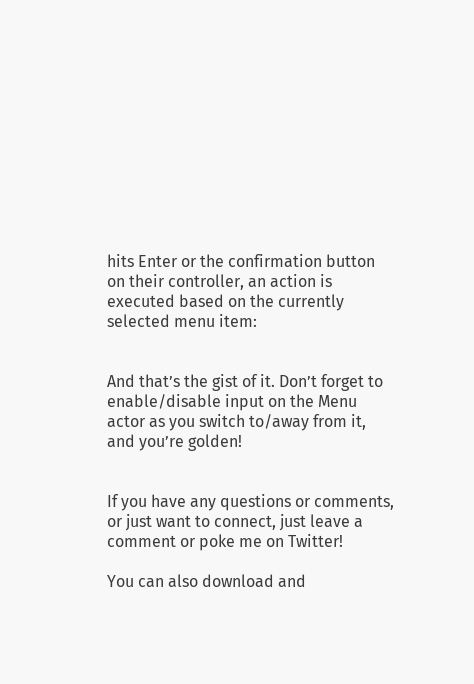hits Enter or the confirmation button on their controller, an action is executed based on the currently selected menu item:


And that’s the gist of it. Don’t forget to enable/disable input on the Menu actor as you switch to/away from it, and you’re golden!


If you have any questions or comments, or just want to connect, just leave a comment or poke me on Twitter!

You can also download and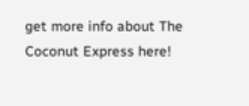get more info about The Coconut Express here!